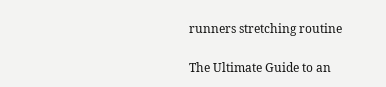runners stretching routine

The Ultimate Guide to an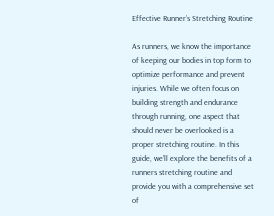Effective Runner’s Stretching Routine

As runners, we know the importance of keeping our bodies in top form to optimize performance and prevent injuries. While we often focus on building strength and endurance through running, one aspect that should never be overlooked is a proper stretching routine. In this guide, we’ll explore the benefits of a runners stretching routine and provide you with a comprehensive set of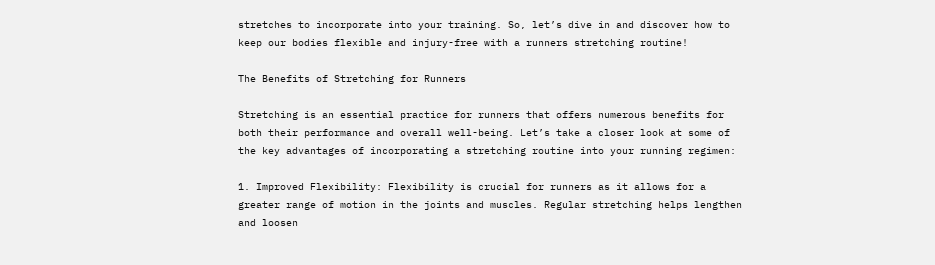stretches to incorporate into your training. So, let’s dive in and discover how to keep our bodies flexible and injury-free with a runners stretching routine!

The Benefits of Stretching for Runners

Stretching is an essential practice for runners that offers numerous benefits for both their performance and overall well-being. Let’s take a closer look at some of the key advantages of incorporating a stretching routine into your running regimen:

1. Improved Flexibility: Flexibility is crucial for runners as it allows for a greater range of motion in the joints and muscles. Regular stretching helps lengthen and loosen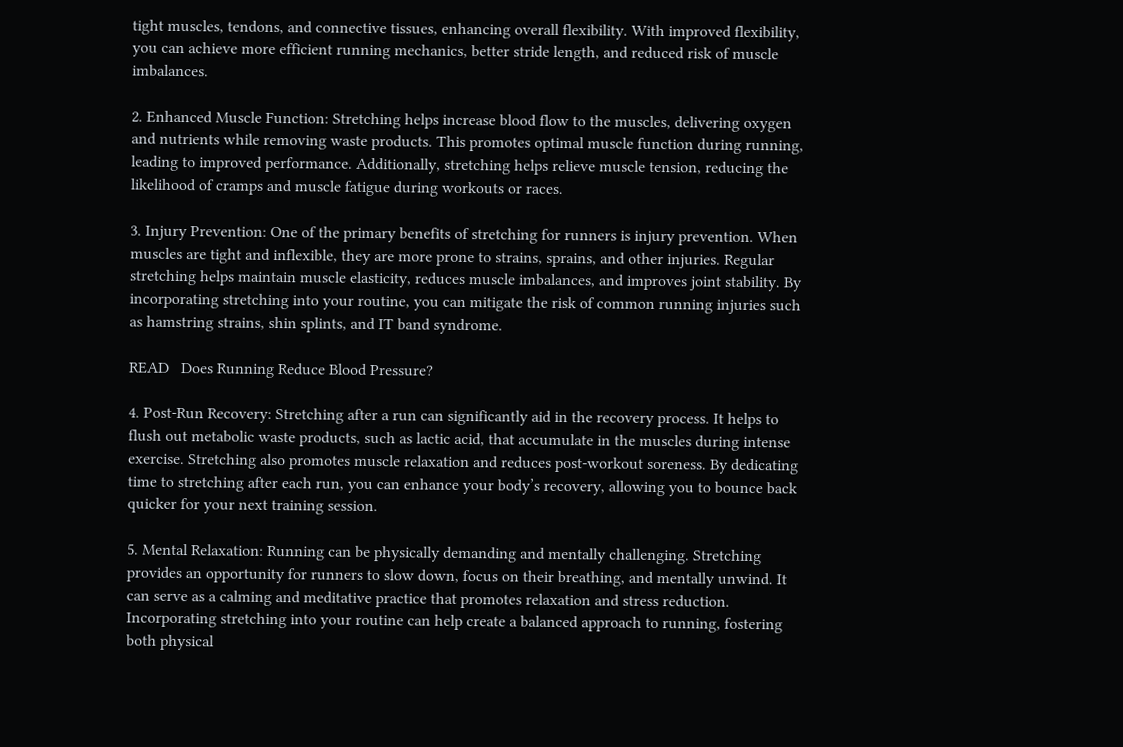tight muscles, tendons, and connective tissues, enhancing overall flexibility. With improved flexibility, you can achieve more efficient running mechanics, better stride length, and reduced risk of muscle imbalances.

2. Enhanced Muscle Function: Stretching helps increase blood flow to the muscles, delivering oxygen and nutrients while removing waste products. This promotes optimal muscle function during running, leading to improved performance. Additionally, stretching helps relieve muscle tension, reducing the likelihood of cramps and muscle fatigue during workouts or races.

3. Injury Prevention: One of the primary benefits of stretching for runners is injury prevention. When muscles are tight and inflexible, they are more prone to strains, sprains, and other injuries. Regular stretching helps maintain muscle elasticity, reduces muscle imbalances, and improves joint stability. By incorporating stretching into your routine, you can mitigate the risk of common running injuries such as hamstring strains, shin splints, and IT band syndrome.

READ   Does Running Reduce Blood Pressure?

4. Post-Run Recovery: Stretching after a run can significantly aid in the recovery process. It helps to flush out metabolic waste products, such as lactic acid, that accumulate in the muscles during intense exercise. Stretching also promotes muscle relaxation and reduces post-workout soreness. By dedicating time to stretching after each run, you can enhance your body’s recovery, allowing you to bounce back quicker for your next training session.

5. Mental Relaxation: Running can be physically demanding and mentally challenging. Stretching provides an opportunity for runners to slow down, focus on their breathing, and mentally unwind. It can serve as a calming and meditative practice that promotes relaxation and stress reduction. Incorporating stretching into your routine can help create a balanced approach to running, fostering both physical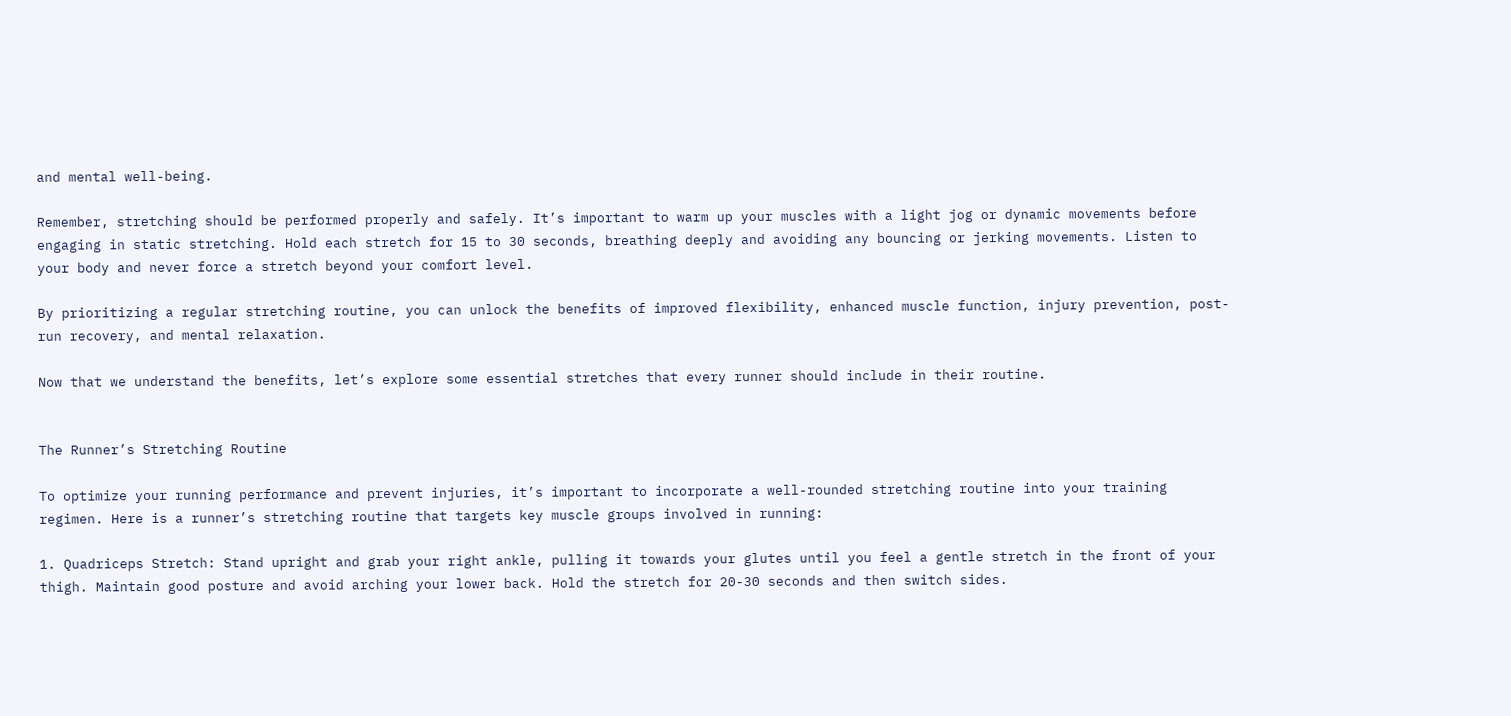and mental well-being.

Remember, stretching should be performed properly and safely. It’s important to warm up your muscles with a light jog or dynamic movements before engaging in static stretching. Hold each stretch for 15 to 30 seconds, breathing deeply and avoiding any bouncing or jerking movements. Listen to your body and never force a stretch beyond your comfort level.

By prioritizing a regular stretching routine, you can unlock the benefits of improved flexibility, enhanced muscle function, injury prevention, post-run recovery, and mental relaxation.

Now that we understand the benefits, let’s explore some essential stretches that every runner should include in their routine.


The Runner’s Stretching Routine

To optimize your running performance and prevent injuries, it’s important to incorporate a well-rounded stretching routine into your training regimen. Here is a runner’s stretching routine that targets key muscle groups involved in running:

1. Quadriceps Stretch: Stand upright and grab your right ankle, pulling it towards your glutes until you feel a gentle stretch in the front of your thigh. Maintain good posture and avoid arching your lower back. Hold the stretch for 20-30 seconds and then switch sides.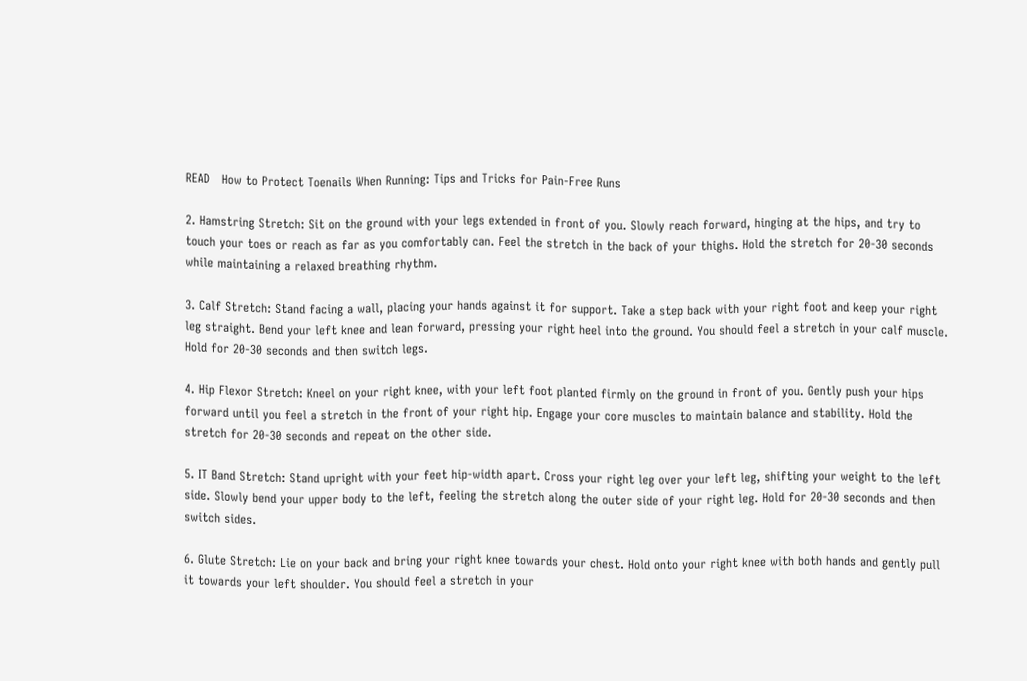READ   How to Protect Toenails When Running: Tips and Tricks for Pain-Free Runs

2. Hamstring Stretch: Sit on the ground with your legs extended in front of you. Slowly reach forward, hinging at the hips, and try to touch your toes or reach as far as you comfortably can. Feel the stretch in the back of your thighs. Hold the stretch for 20-30 seconds while maintaining a relaxed breathing rhythm.

3. Calf Stretch: Stand facing a wall, placing your hands against it for support. Take a step back with your right foot and keep your right leg straight. Bend your left knee and lean forward, pressing your right heel into the ground. You should feel a stretch in your calf muscle. Hold for 20-30 seconds and then switch legs.

4. Hip Flexor Stretch: Kneel on your right knee, with your left foot planted firmly on the ground in front of you. Gently push your hips forward until you feel a stretch in the front of your right hip. Engage your core muscles to maintain balance and stability. Hold the stretch for 20-30 seconds and repeat on the other side.

5. IT Band Stretch: Stand upright with your feet hip-width apart. Cross your right leg over your left leg, shifting your weight to the left side. Slowly bend your upper body to the left, feeling the stretch along the outer side of your right leg. Hold for 20-30 seconds and then switch sides.

6. Glute Stretch: Lie on your back and bring your right knee towards your chest. Hold onto your right knee with both hands and gently pull it towards your left shoulder. You should feel a stretch in your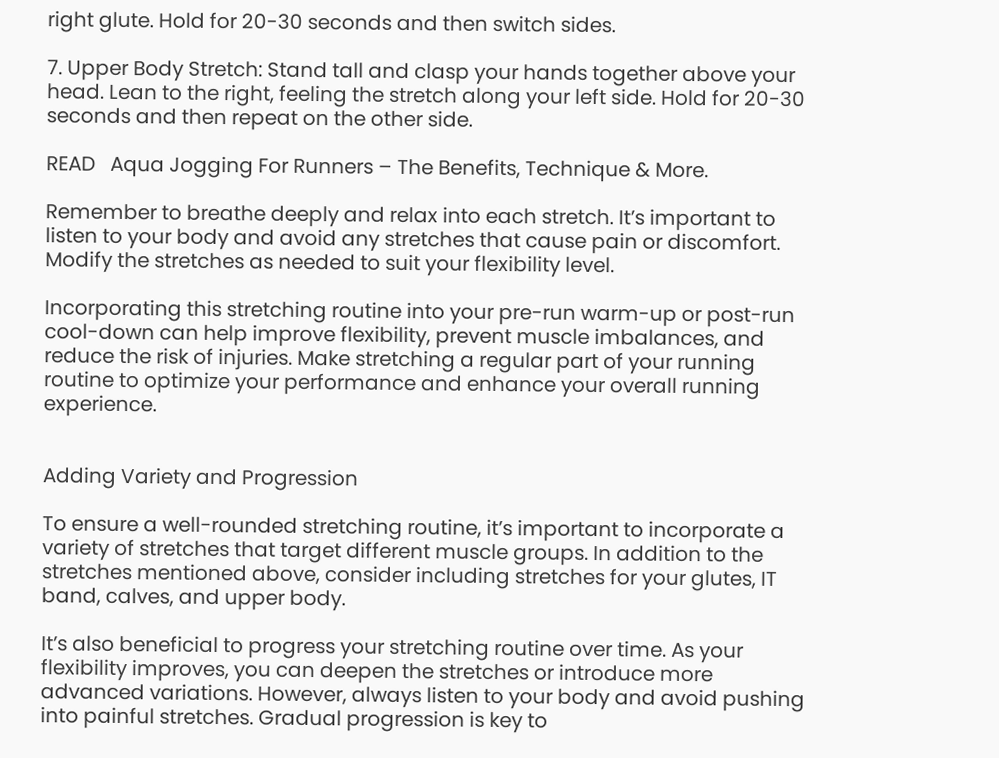right glute. Hold for 20-30 seconds and then switch sides.

7. Upper Body Stretch: Stand tall and clasp your hands together above your head. Lean to the right, feeling the stretch along your left side. Hold for 20-30 seconds and then repeat on the other side.

READ   Aqua Jogging For Runners – The Benefits, Technique & More.

Remember to breathe deeply and relax into each stretch. It’s important to listen to your body and avoid any stretches that cause pain or discomfort. Modify the stretches as needed to suit your flexibility level.

Incorporating this stretching routine into your pre-run warm-up or post-run cool-down can help improve flexibility, prevent muscle imbalances, and reduce the risk of injuries. Make stretching a regular part of your running routine to optimize your performance and enhance your overall running experience.


Adding Variety and Progression

To ensure a well-rounded stretching routine, it’s important to incorporate a variety of stretches that target different muscle groups. In addition to the stretches mentioned above, consider including stretches for your glutes, IT band, calves, and upper body.

It’s also beneficial to progress your stretching routine over time. As your flexibility improves, you can deepen the stretches or introduce more advanced variations. However, always listen to your body and avoid pushing into painful stretches. Gradual progression is key to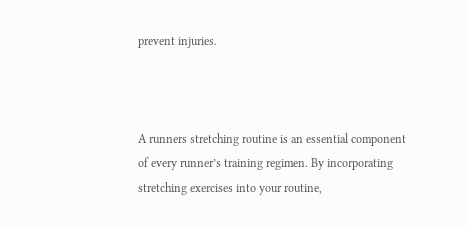prevent injuries.



A runners stretching routine is an essential component of every runner’s training regimen. By incorporating stretching exercises into your routine,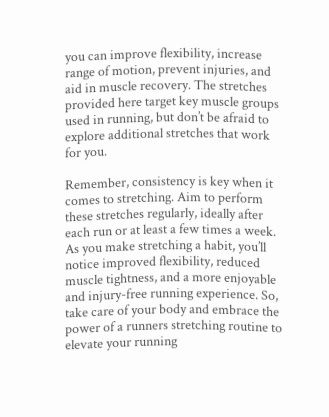you can improve flexibility, increase range of motion, prevent injuries, and aid in muscle recovery. The stretches provided here target key muscle groups used in running, but don’t be afraid to explore additional stretches that work for you.

Remember, consistency is key when it comes to stretching. Aim to perform these stretches regularly, ideally after each run or at least a few times a week. As you make stretching a habit, you’ll notice improved flexibility, reduced muscle tightness, and a more enjoyable and injury-free running experience. So, take care of your body and embrace the power of a runners stretching routine to elevate your running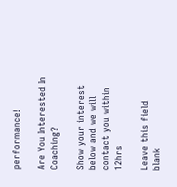performance!

Are You Interested In Coaching?

Show your interest below and we will contact you within 12hrs

Leave this field blank